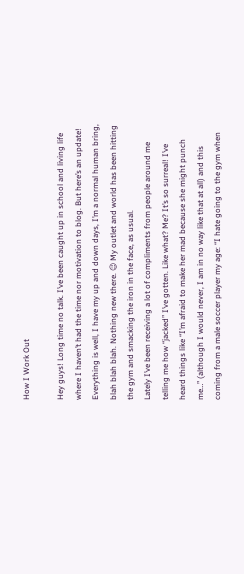How I Work Out

Hey guys! Long time no talk. I’ve been caught up in school and living life where I haven’t had the time nor motivation to blog. But here’s an update!
Everything is well, I have my up and down days, I’m a normal human bring, blah blah blah. Nothing new there. 😉 My outlet and world has been hitting the gym and smacking the iron in the face, as usual.
Lately I’ve been receiving a lot of compliments from people around me telling me how “jacked” I’ve gotten. Like what? Me? It’s so surreal! I’ve heard things like “I’m afraid to make her mad because she might punch me…” (although I would never, I am in no way like that at all) and this coming from a male soccer player my age: “I hate going to the gym when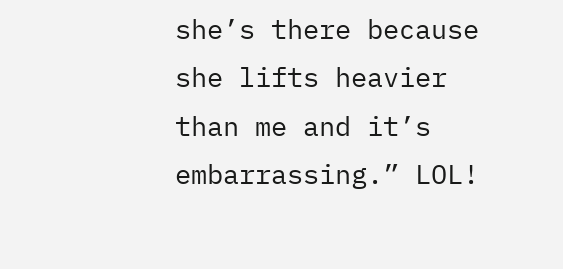she’s there because she lifts heavier than me and it’s embarrassing.” LOL!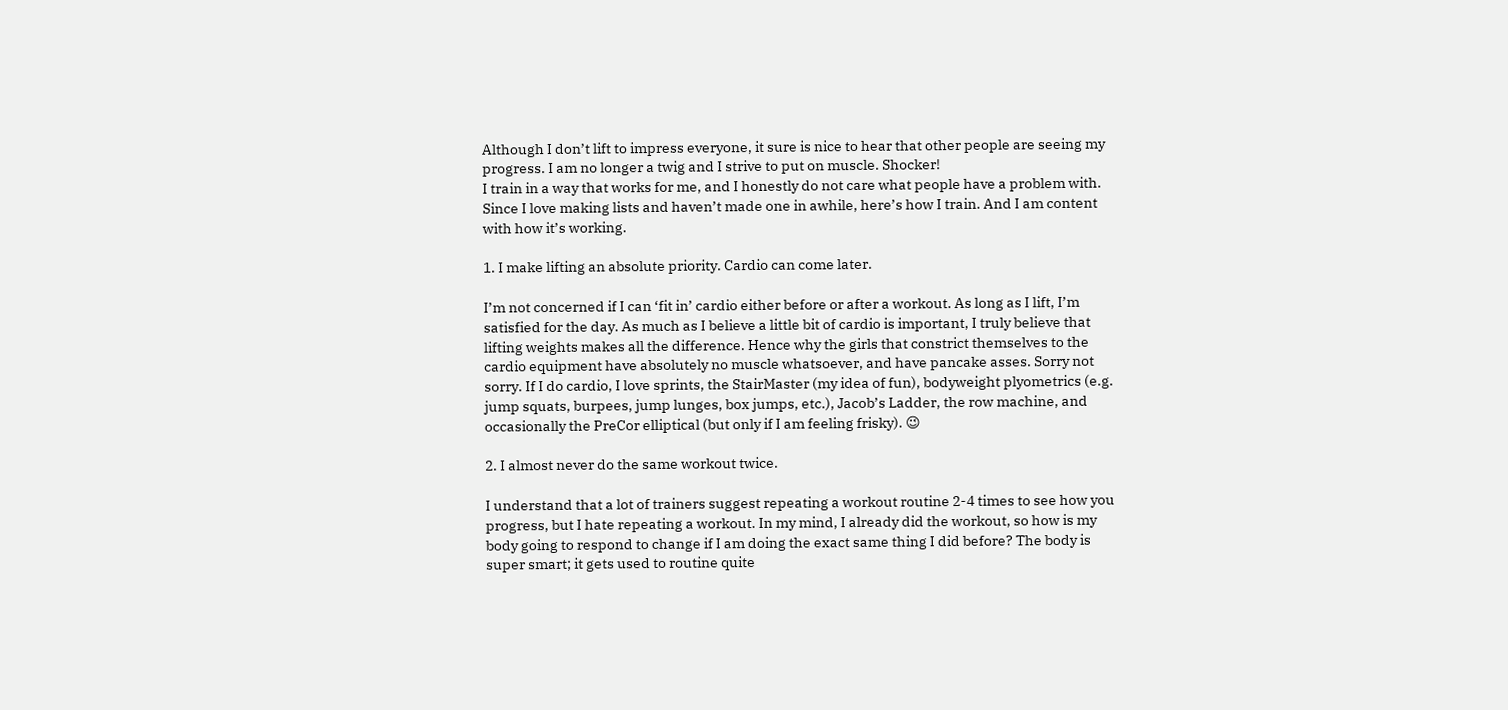Although I don’t lift to impress everyone, it sure is nice to hear that other people are seeing my progress. I am no longer a twig and I strive to put on muscle. Shocker!
I train in a way that works for me, and I honestly do not care what people have a problem with. Since I love making lists and haven’t made one in awhile, here’s how I train. And I am content with how it’s working.

1. I make lifting an absolute priority. Cardio can come later.

I’m not concerned if I can ‘fit in’ cardio either before or after a workout. As long as I lift, I’m satisfied for the day. As much as I believe a little bit of cardio is important, I truly believe that lifting weights makes all the difference. Hence why the girls that constrict themselves to the cardio equipment have absolutely no muscle whatsoever, and have pancake asses. Sorry not sorry. If I do cardio, I love sprints, the StairMaster (my idea of fun), bodyweight plyometrics (e.g. jump squats, burpees, jump lunges, box jumps, etc.), Jacob’s Ladder, the row machine, and occasionally the PreCor elliptical (but only if I am feeling frisky). 😉

2. I almost never do the same workout twice.

I understand that a lot of trainers suggest repeating a workout routine 2-4 times to see how you progress, but I hate repeating a workout. In my mind, I already did the workout, so how is my body going to respond to change if I am doing the exact same thing I did before? The body is super smart; it gets used to routine quite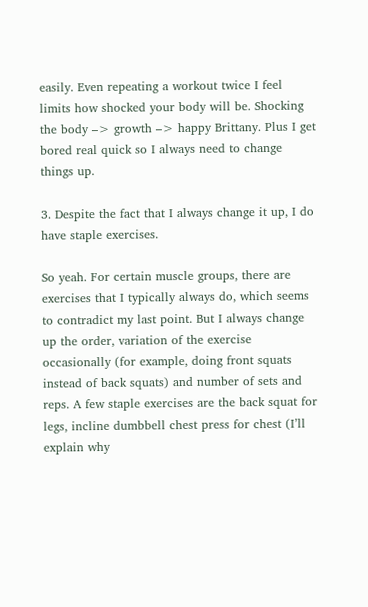easily. Even repeating a workout twice I feel limits how shocked your body will be. Shocking the body –> growth –> happy Brittany. Plus I get bored real quick so I always need to change things up.

3. Despite the fact that I always change it up, I do have staple exercises.

So yeah. For certain muscle groups, there are exercises that I typically always do, which seems to contradict my last point. But I always change up the order, variation of the exercise occasionally (for example, doing front squats instead of back squats) and number of sets and reps. A few staple exercises are the back squat for legs, incline dumbbell chest press for chest (I’ll explain why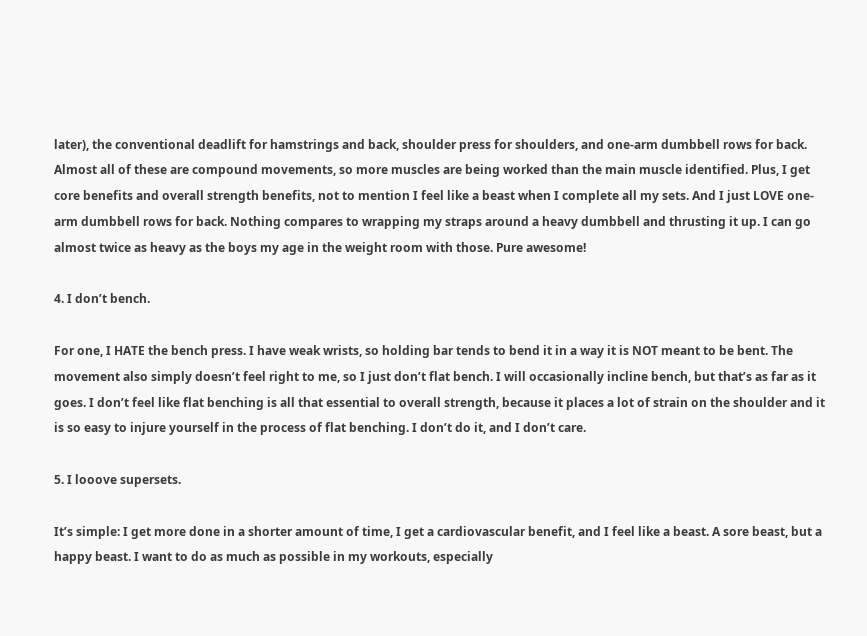later), the conventional deadlift for hamstrings and back, shoulder press for shoulders, and one-arm dumbbell rows for back.
Almost all of these are compound movements, so more muscles are being worked than the main muscle identified. Plus, I get core benefits and overall strength benefits, not to mention I feel like a beast when I complete all my sets. And I just LOVE one-arm dumbbell rows for back. Nothing compares to wrapping my straps around a heavy dumbbell and thrusting it up. I can go almost twice as heavy as the boys my age in the weight room with those. Pure awesome!

4. I don’t bench.

For one, I HATE the bench press. I have weak wrists, so holding bar tends to bend it in a way it is NOT meant to be bent. The movement also simply doesn’t feel right to me, so I just don’t flat bench. I will occasionally incline bench, but that’s as far as it goes. I don’t feel like flat benching is all that essential to overall strength, because it places a lot of strain on the shoulder and it is so easy to injure yourself in the process of flat benching. I don’t do it, and I don’t care.

5. I looove supersets.

It’s simple: I get more done in a shorter amount of time, I get a cardiovascular benefit, and I feel like a beast. A sore beast, but a happy beast. I want to do as much as possible in my workouts, especially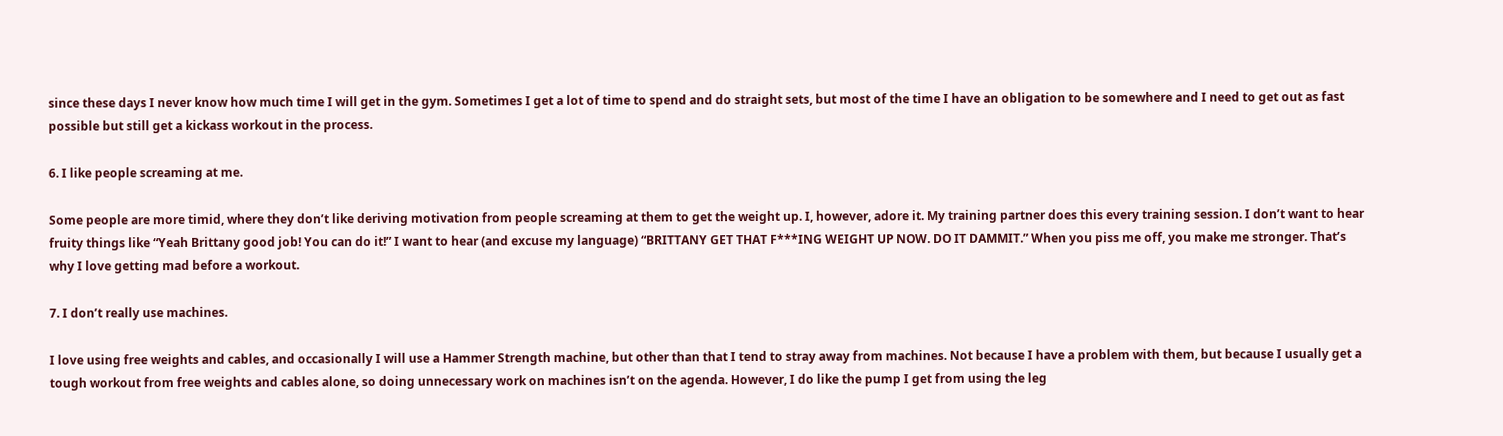since these days I never know how much time I will get in the gym. Sometimes I get a lot of time to spend and do straight sets, but most of the time I have an obligation to be somewhere and I need to get out as fast possible but still get a kickass workout in the process.

6. I like people screaming at me.

Some people are more timid, where they don’t like deriving motivation from people screaming at them to get the weight up. I, however, adore it. My training partner does this every training session. I don’t want to hear fruity things like “Yeah Brittany good job! You can do it!” I want to hear (and excuse my language) “BRITTANY GET THAT F***ING WEIGHT UP NOW. DO IT DAMMIT.” When you piss me off, you make me stronger. That’s why I love getting mad before a workout.

7. I don’t really use machines.

I love using free weights and cables, and occasionally I will use a Hammer Strength machine, but other than that I tend to stray away from machines. Not because I have a problem with them, but because I usually get a tough workout from free weights and cables alone, so doing unnecessary work on machines isn’t on the agenda. However, I do like the pump I get from using the leg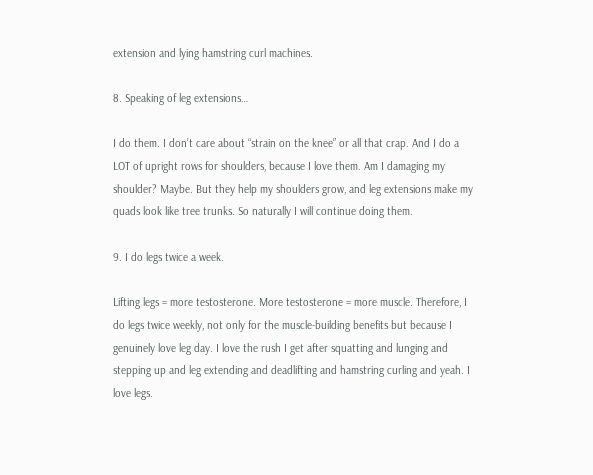extension and lying hamstring curl machines.

8. Speaking of leg extensions…

I do them. I don’t care about “strain on the knee” or all that crap. And I do a LOT of upright rows for shoulders, because I love them. Am I damaging my shoulder? Maybe. But they help my shoulders grow, and leg extensions make my quads look like tree trunks. So naturally I will continue doing them.

9. I do legs twice a week.

Lifting legs = more testosterone. More testosterone = more muscle. Therefore, I do legs twice weekly, not only for the muscle-building benefits but because I genuinely love leg day. I love the rush I get after squatting and lunging and stepping up and leg extending and deadlifting and hamstring curling and yeah. I love legs.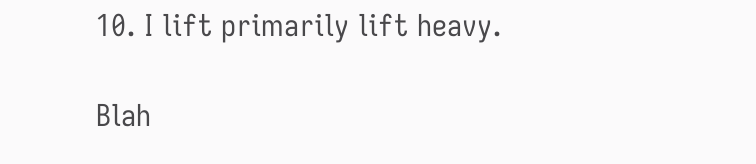10. I lift primarily lift heavy.

Blah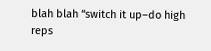blah blah “switch it up–do high reps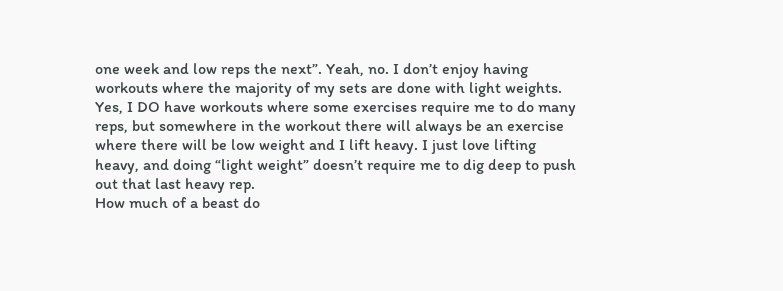one week and low reps the next”. Yeah, no. I don’t enjoy having workouts where the majority of my sets are done with light weights. Yes, I DO have workouts where some exercises require me to do many reps, but somewhere in the workout there will always be an exercise where there will be low weight and I lift heavy. I just love lifting heavy, and doing “light weight” doesn’t require me to dig deep to push out that last heavy rep.
How much of a beast do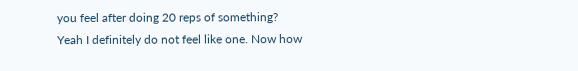you feel after doing 20 reps of something? Yeah I definitely do not feel like one. Now how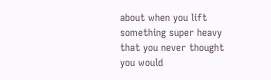about when you lift something super heavy that you never thought you would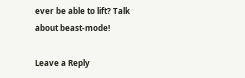ever be able to lift? Talk about beast-mode!

Leave a Reply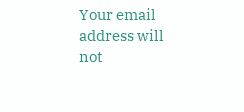Your email address will not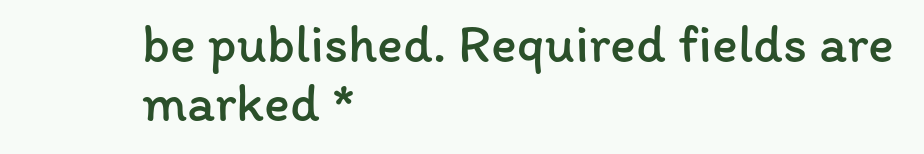be published. Required fields are marked *